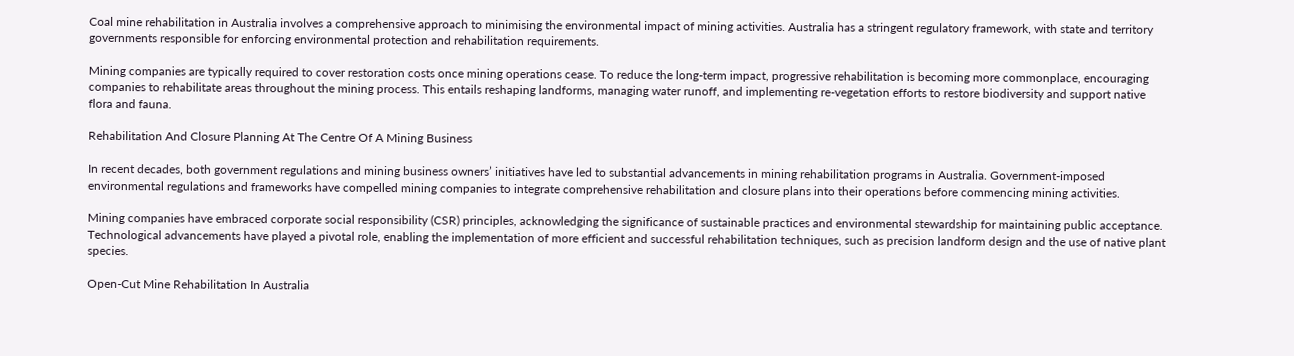Coal mine rehabilitation in Australia involves a comprehensive approach to minimising the environmental impact of mining activities. Australia has a stringent regulatory framework, with state and territory governments responsible for enforcing environmental protection and rehabilitation requirements.

Mining companies are typically required to cover restoration costs once mining operations cease. To reduce the long-term impact, progressive rehabilitation is becoming more commonplace, encouraging companies to rehabilitate areas throughout the mining process. This entails reshaping landforms, managing water runoff, and implementing re-vegetation efforts to restore biodiversity and support native flora and fauna.

Rehabilitation And Closure Planning At The Centre Of A Mining Business

In recent decades, both government regulations and mining business owners’ initiatives have led to substantial advancements in mining rehabilitation programs in Australia. Government-imposed environmental regulations and frameworks have compelled mining companies to integrate comprehensive rehabilitation and closure plans into their operations before commencing mining activities.

Mining companies have embraced corporate social responsibility (CSR) principles, acknowledging the significance of sustainable practices and environmental stewardship for maintaining public acceptance. Technological advancements have played a pivotal role, enabling the implementation of more efficient and successful rehabilitation techniques, such as precision landform design and the use of native plant species.

Open-Cut Mine Rehabilitation In Australia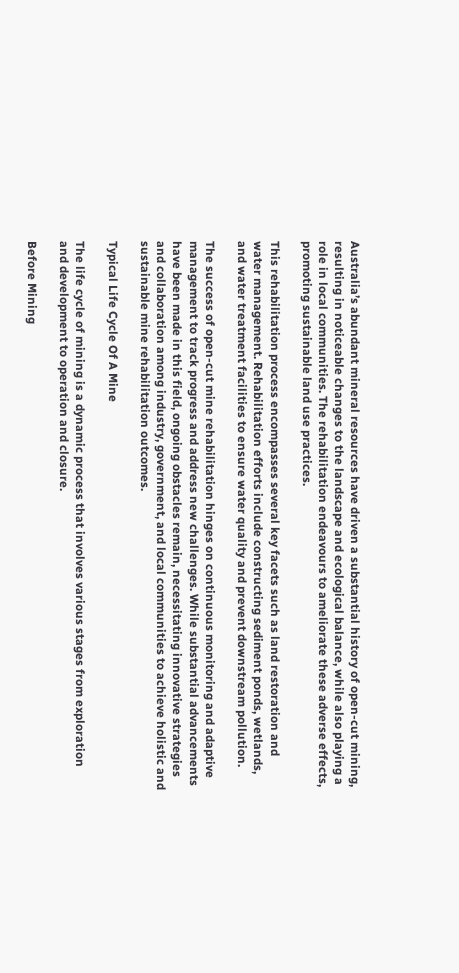Australia’s abundant mineral resources have driven a substantial history of open-cut mining, resulting in noticeable changes to the landscape and ecological balance, while also playing a role in local communities. The rehabilitation endeavours to ameliorate these adverse effects, promoting sustainable land use practices.

This rehabilitation process encompasses several key facets such as land restoration and water management. Rehabilitation efforts include constructing sediment ponds, wetlands, and water treatment facilities to ensure water quality and prevent downstream pollution.

The success of open-cut mine rehabilitation hinges on continuous monitoring and adaptive management to track progress and address new challenges. While substantial advancements have been made in this field, ongoing obstacles remain, necessitating innovative strategies and collaboration among industry, government, and local communities to achieve holistic and sustainable mine rehabilitation outcomes.

Typical Life Cycle Of A Mine

The life cycle of mining is a dynamic process that involves various stages from exploration and development to operation and closure.

Before Mining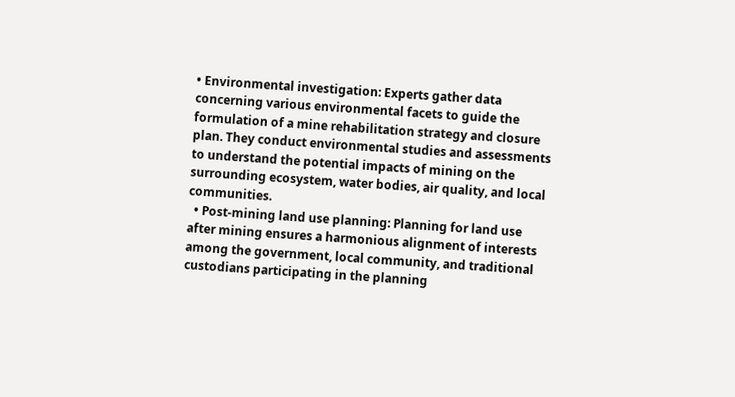• Environmental investigation: Experts gather data concerning various environmental facets to guide the formulation of a mine rehabilitation strategy and closure plan. They conduct environmental studies and assessments to understand the potential impacts of mining on the surrounding ecosystem, water bodies, air quality, and local communities.
  • Post-mining land use planning: Planning for land use after mining ensures a harmonious alignment of interests among the government, local community, and traditional custodians participating in the planning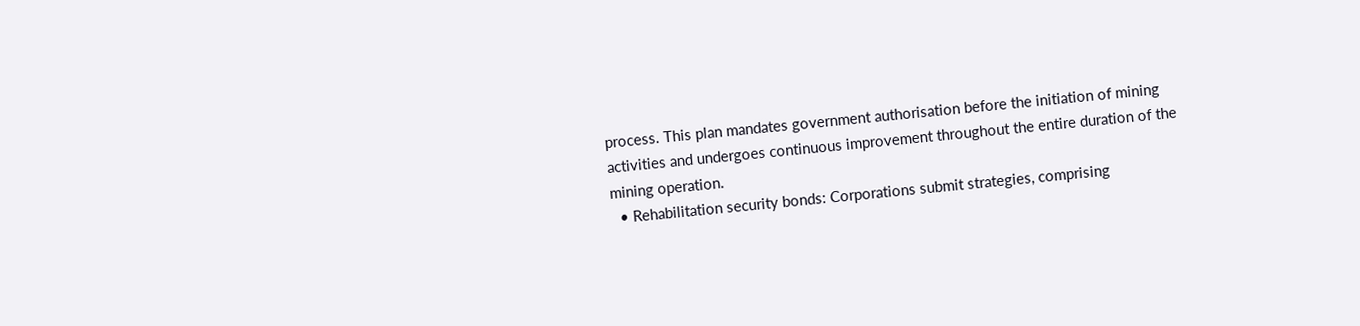process. This plan mandates government authorisation before the initiation of mining activities and undergoes continuous improvement throughout the entire duration of the mining operation.
  • Rehabilitation security bonds: Corporations submit strategies, comprising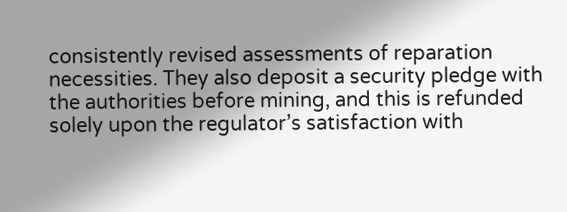consistently revised assessments of reparation necessities. They also deposit a security pledge with the authorities before mining, and this is refunded solely upon the regulator’s satisfaction with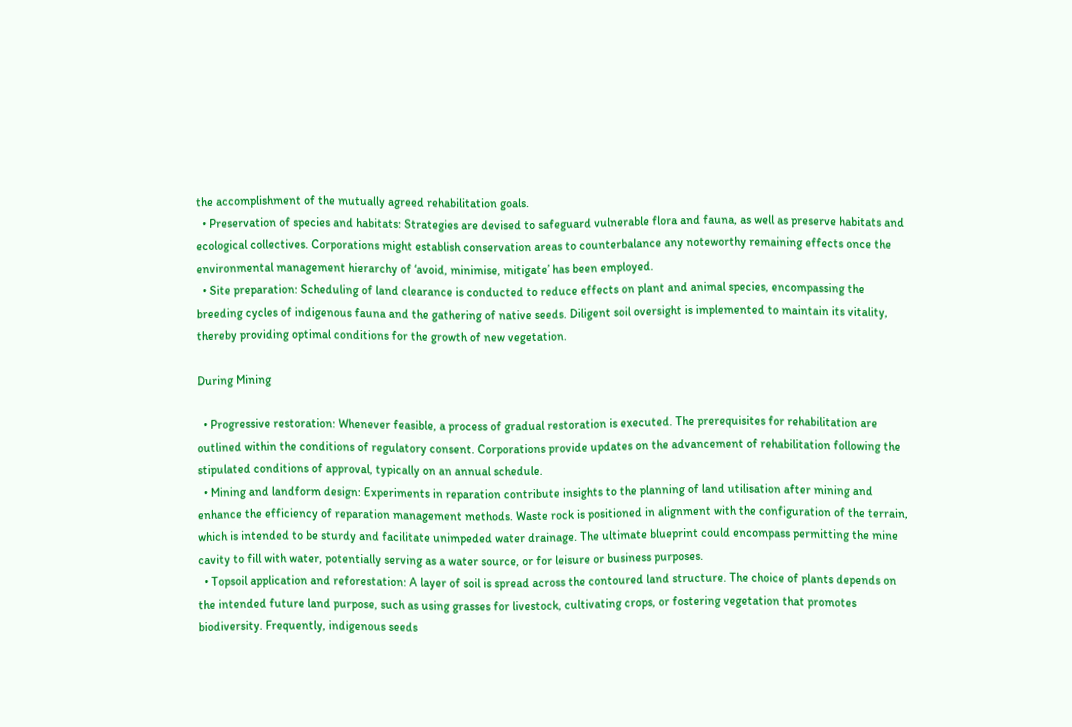the accomplishment of the mutually agreed rehabilitation goals.
  • Preservation of species and habitats: Strategies are devised to safeguard vulnerable flora and fauna, as well as preserve habitats and ecological collectives. Corporations might establish conservation areas to counterbalance any noteworthy remaining effects once the environmental management hierarchy of ‘avoid, minimise, mitigate’ has been employed.
  • Site preparation: Scheduling of land clearance is conducted to reduce effects on plant and animal species, encompassing the breeding cycles of indigenous fauna and the gathering of native seeds. Diligent soil oversight is implemented to maintain its vitality, thereby providing optimal conditions for the growth of new vegetation.

During Mining

  • Progressive restoration: Whenever feasible, a process of gradual restoration is executed. The prerequisites for rehabilitation are outlined within the conditions of regulatory consent. Corporations provide updates on the advancement of rehabilitation following the stipulated conditions of approval, typically on an annual schedule.
  • Mining and landform design: Experiments in reparation contribute insights to the planning of land utilisation after mining and enhance the efficiency of reparation management methods. Waste rock is positioned in alignment with the configuration of the terrain, which is intended to be sturdy and facilitate unimpeded water drainage. The ultimate blueprint could encompass permitting the mine cavity to fill with water, potentially serving as a water source, or for leisure or business purposes.
  • Topsoil application and reforestation: A layer of soil is spread across the contoured land structure. The choice of plants depends on the intended future land purpose, such as using grasses for livestock, cultivating crops, or fostering vegetation that promotes biodiversity. Frequently, indigenous seeds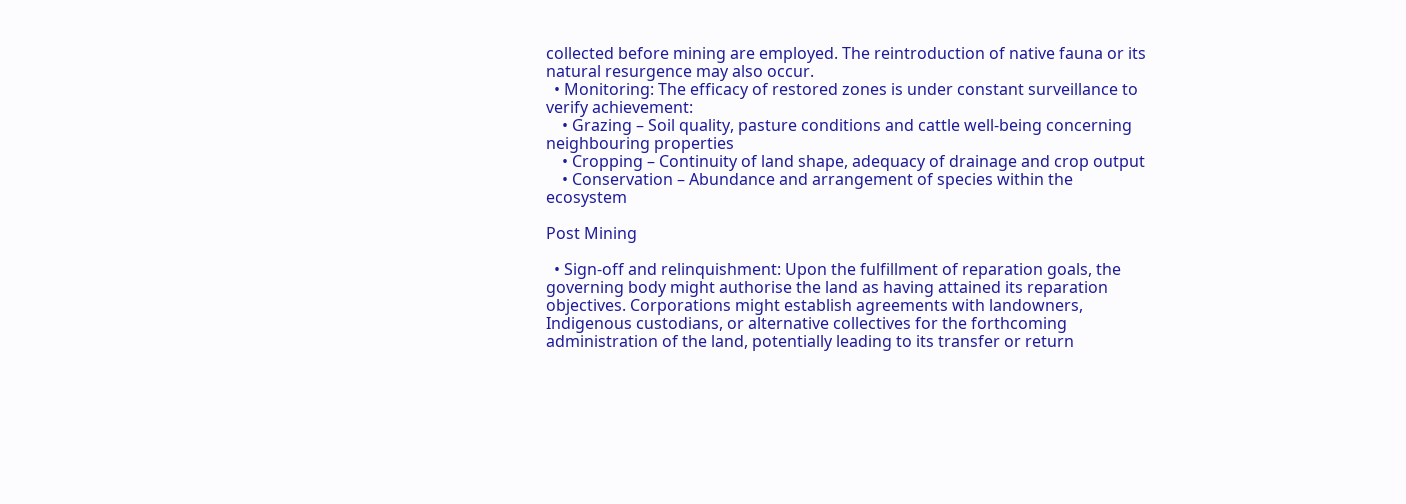collected before mining are employed. The reintroduction of native fauna or its natural resurgence may also occur.
  • Monitoring: The efficacy of restored zones is under constant surveillance to verify achievement:
    • Grazing – Soil quality, pasture conditions and cattle well-being concerning neighbouring properties
    • Cropping – Continuity of land shape, adequacy of drainage and crop output
    • Conservation – Abundance and arrangement of species within the ecosystem

Post Mining

  • Sign-off and relinquishment: Upon the fulfillment of reparation goals, the governing body might authorise the land as having attained its reparation objectives. Corporations might establish agreements with landowners, Indigenous custodians, or alternative collectives for the forthcoming administration of the land, potentially leading to its transfer or return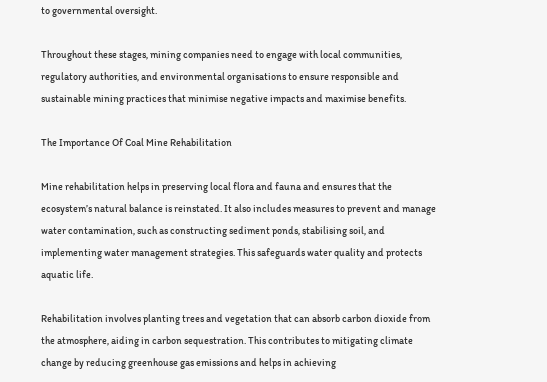to governmental oversight.

Throughout these stages, mining companies need to engage with local communities, regulatory authorities, and environmental organisations to ensure responsible and sustainable mining practices that minimise negative impacts and maximise benefits.

The Importance Of Coal Mine Rehabilitation

Mine rehabilitation helps in preserving local flora and fauna and ensures that the ecosystem’s natural balance is reinstated. It also includes measures to prevent and manage water contamination, such as constructing sediment ponds, stabilising soil, and implementing water management strategies. This safeguards water quality and protects aquatic life.

Rehabilitation involves planting trees and vegetation that can absorb carbon dioxide from the atmosphere, aiding in carbon sequestration. This contributes to mitigating climate change by reducing greenhouse gas emissions and helps in achieving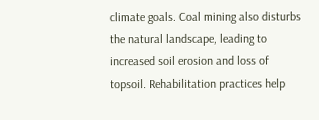climate goals. Coal mining also disturbs the natural landscape, leading to increased soil erosion and loss of topsoil. Rehabilitation practices help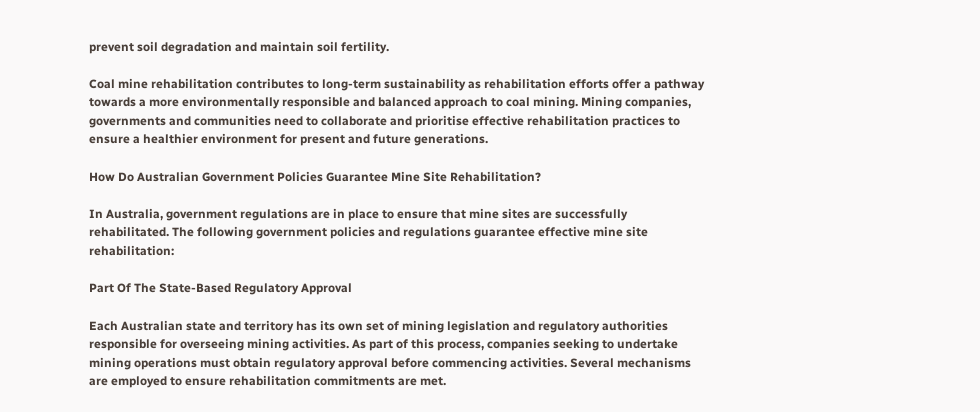prevent soil degradation and maintain soil fertility.

Coal mine rehabilitation contributes to long-term sustainability as rehabilitation efforts offer a pathway towards a more environmentally responsible and balanced approach to coal mining. Mining companies, governments and communities need to collaborate and prioritise effective rehabilitation practices to ensure a healthier environment for present and future generations.

How Do Australian Government Policies Guarantee Mine Site Rehabilitation?

In Australia, government regulations are in place to ensure that mine sites are successfully rehabilitated. The following government policies and regulations guarantee effective mine site rehabilitation:

Part Of The State-Based Regulatory Approval

Each Australian state and territory has its own set of mining legislation and regulatory authorities responsible for overseeing mining activities. As part of this process, companies seeking to undertake mining operations must obtain regulatory approval before commencing activities. Several mechanisms are employed to ensure rehabilitation commitments are met.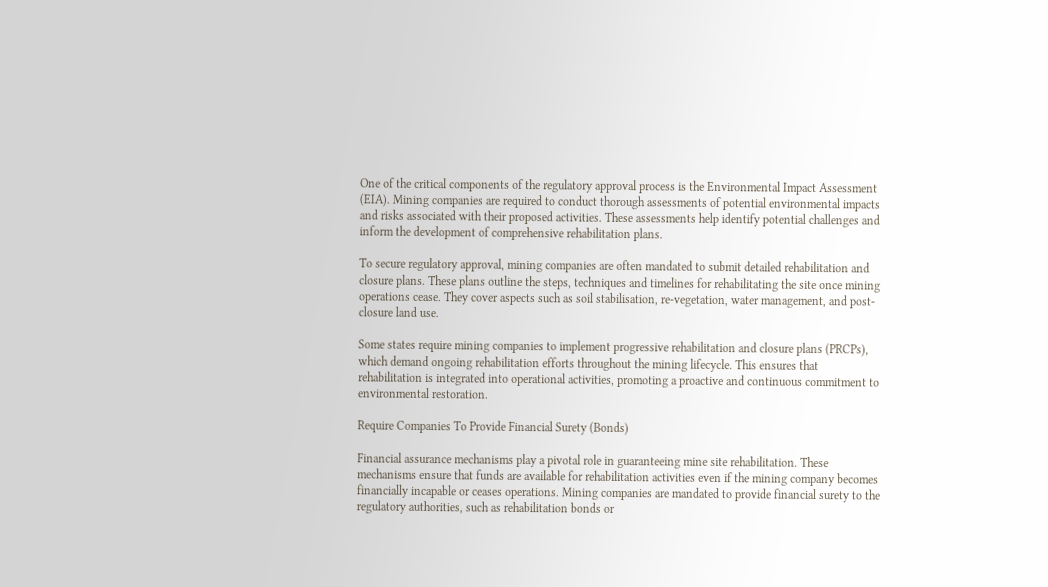One of the critical components of the regulatory approval process is the Environmental Impact Assessment (EIA). Mining companies are required to conduct thorough assessments of potential environmental impacts and risks associated with their proposed activities. These assessments help identify potential challenges and inform the development of comprehensive rehabilitation plans.

To secure regulatory approval, mining companies are often mandated to submit detailed rehabilitation and closure plans. These plans outline the steps, techniques and timelines for rehabilitating the site once mining operations cease. They cover aspects such as soil stabilisation, re-vegetation, water management, and post-closure land use.

Some states require mining companies to implement progressive rehabilitation and closure plans (PRCPs), which demand ongoing rehabilitation efforts throughout the mining lifecycle. This ensures that rehabilitation is integrated into operational activities, promoting a proactive and continuous commitment to environmental restoration.

Require Companies To Provide Financial Surety (Bonds)

Financial assurance mechanisms play a pivotal role in guaranteeing mine site rehabilitation. These mechanisms ensure that funds are available for rehabilitation activities even if the mining company becomes financially incapable or ceases operations. Mining companies are mandated to provide financial surety to the regulatory authorities, such as rehabilitation bonds or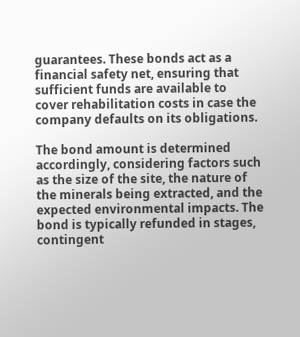guarantees. These bonds act as a financial safety net, ensuring that sufficient funds are available to cover rehabilitation costs in case the company defaults on its obligations.

The bond amount is determined accordingly, considering factors such as the size of the site, the nature of the minerals being extracted, and the expected environmental impacts. The bond is typically refunded in stages, contingent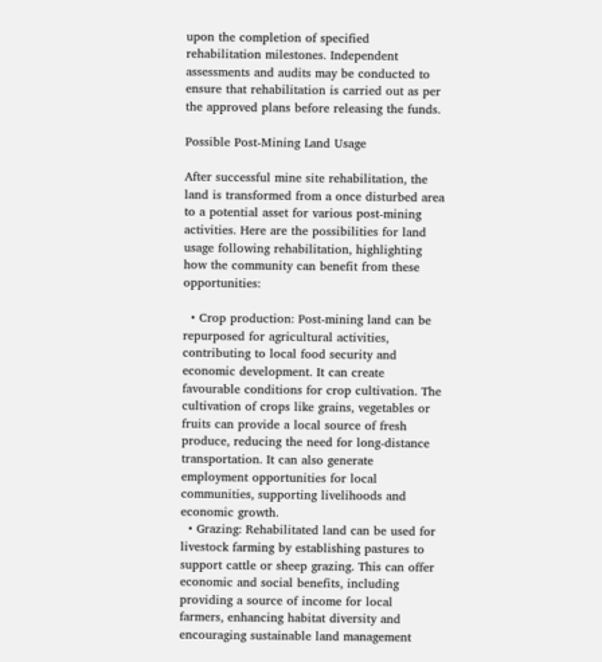upon the completion of specified rehabilitation milestones. Independent assessments and audits may be conducted to ensure that rehabilitation is carried out as per the approved plans before releasing the funds.

Possible Post-Mining Land Usage

After successful mine site rehabilitation, the land is transformed from a once disturbed area to a potential asset for various post-mining activities. Here are the possibilities for land usage following rehabilitation, highlighting how the community can benefit from these opportunities:

  • Crop production: Post-mining land can be repurposed for agricultural activities, contributing to local food security and economic development. It can create favourable conditions for crop cultivation. The cultivation of crops like grains, vegetables or fruits can provide a local source of fresh produce, reducing the need for long-distance transportation. It can also generate employment opportunities for local communities, supporting livelihoods and economic growth.
  • Grazing: Rehabilitated land can be used for livestock farming by establishing pastures to support cattle or sheep grazing. This can offer economic and social benefits, including providing a source of income for local farmers, enhancing habitat diversity and encouraging sustainable land management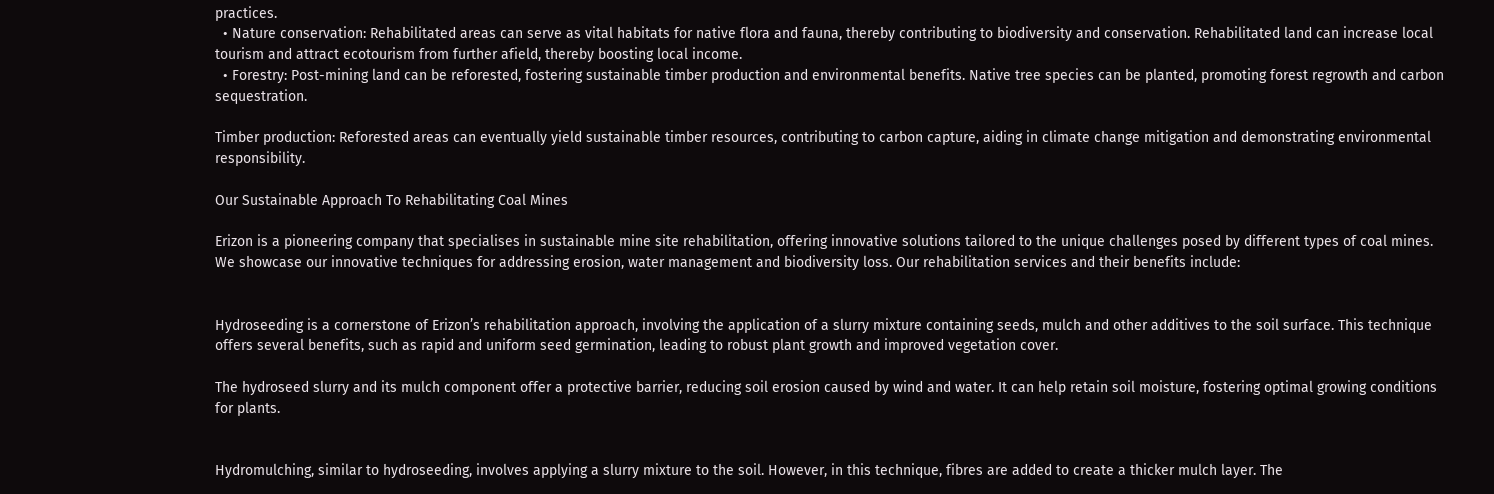practices.
  • Nature conservation: Rehabilitated areas can serve as vital habitats for native flora and fauna, thereby contributing to biodiversity and conservation. Rehabilitated land can increase local tourism and attract ecotourism from further afield, thereby boosting local income.
  • Forestry: Post-mining land can be reforested, fostering sustainable timber production and environmental benefits. Native tree species can be planted, promoting forest regrowth and carbon sequestration.

Timber production: Reforested areas can eventually yield sustainable timber resources, contributing to carbon capture, aiding in climate change mitigation and demonstrating environmental responsibility.

Our Sustainable Approach To Rehabilitating Coal Mines

Erizon is a pioneering company that specialises in sustainable mine site rehabilitation, offering innovative solutions tailored to the unique challenges posed by different types of coal mines. We showcase our innovative techniques for addressing erosion, water management and biodiversity loss. Our rehabilitation services and their benefits include:


Hydroseeding is a cornerstone of Erizon’s rehabilitation approach, involving the application of a slurry mixture containing seeds, mulch and other additives to the soil surface. This technique offers several benefits, such as rapid and uniform seed germination, leading to robust plant growth and improved vegetation cover.

The hydroseed slurry and its mulch component offer a protective barrier, reducing soil erosion caused by wind and water. It can help retain soil moisture, fostering optimal growing conditions for plants.


Hydromulching, similar to hydroseeding, involves applying a slurry mixture to the soil. However, in this technique, fibres are added to create a thicker mulch layer. The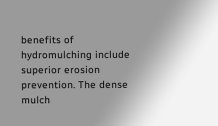benefits of hydromulching include superior erosion prevention. The dense mulch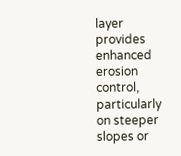layer provides enhanced erosion control, particularly on steeper slopes or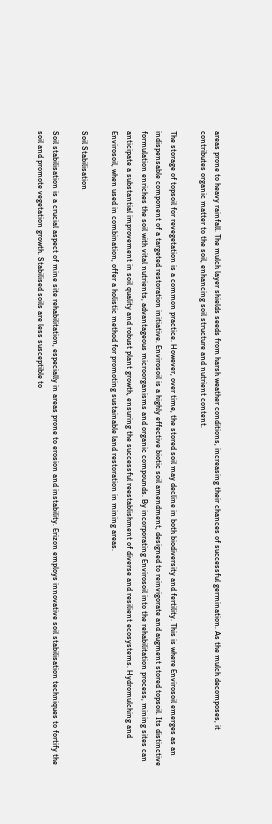areas prone to heavy rainfall. The mulch layer shields seeds from harsh weather conditions, increasing their chances of successful germination. As the mulch decomposes, it contributes organic matter to the soil, enhancing soil structure and nutrient content.

The storage of topsoil for revegetation is a common practice. However, over time, the stored soil may decline in both biodiversity and fertility. This is where Envirosoil emerges as an indispensable component of a targeted restoration initiative. Envirosoil is a highly effective biotic soil amendment, designed to reinvigorate and augment stored topsoil. Its distinctive formulation enriches the soil with vital nutrients, advantageous microorganisms and organic compounds. By incorporating Envirosoil into the rehabilitation process, mining sites can anticipate a substantial improvement in soil quality and robust plant growth, ensuring the successful reestablishment of diverse and resilient ecosystems. Hydromulching and Envirosoil, when used in combination, offer a holistic method for promoting sustainable land restoration in mining areas.

Soil Stabilisation

Soil stabilisation is a crucial aspect of mine site rehabilitation, especially in areas prone to erosion and instability. Erizon employs innovative soil stabilisation techniques to fortify the soil and promote vegetation growth. Stabilised soils are less susceptible to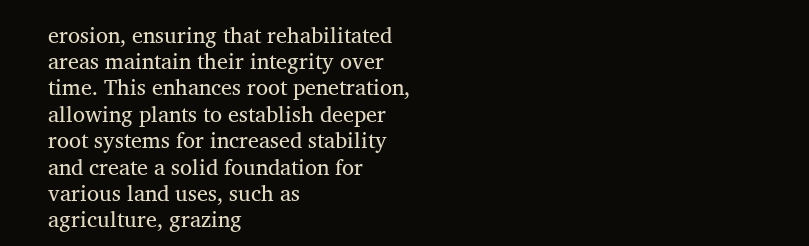erosion, ensuring that rehabilitated areas maintain their integrity over time. This enhances root penetration, allowing plants to establish deeper root systems for increased stability and create a solid foundation for various land uses, such as agriculture, grazing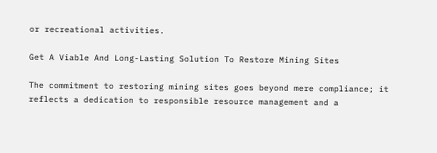or recreational activities.

Get A Viable And Long-Lasting Solution To Restore Mining Sites

The commitment to restoring mining sites goes beyond mere compliance; it reflects a dedication to responsible resource management and a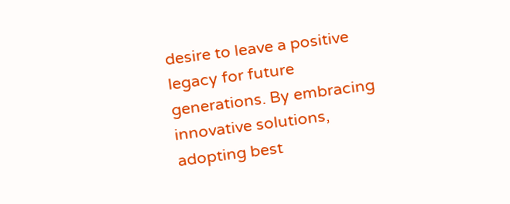desire to leave a positive legacy for future generations. By embracing innovative solutions, adopting best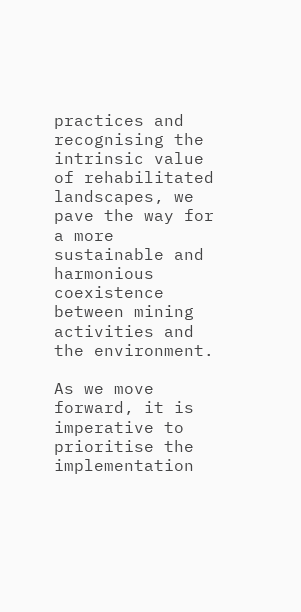practices and recognising the intrinsic value of rehabilitated landscapes, we pave the way for a more sustainable and harmonious coexistence between mining activities and the environment.

As we move forward, it is imperative to prioritise the implementation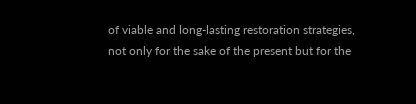of viable and long-lasting restoration strategies, not only for the sake of the present but for the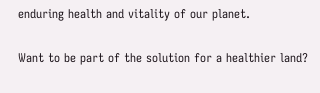enduring health and vitality of our planet.

Want to be part of the solution for a healthier land?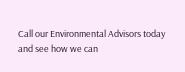Call our Environmental Advisors today and see how we can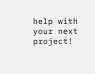help with your next project!